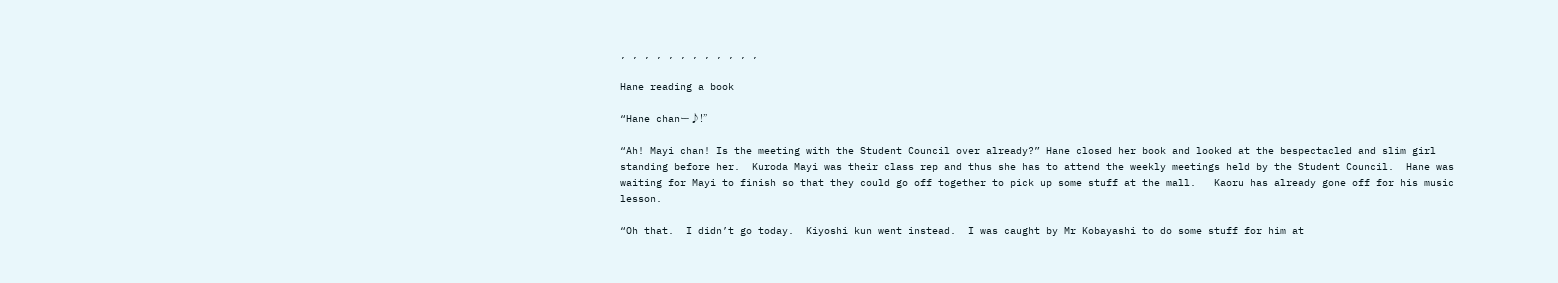, , , , , , , , , , , ,

Hane reading a book

“Hane chanー♪!”

“Ah! Mayi chan! Is the meeting with the Student Council over already?” Hane closed her book and looked at the bespectacled and slim girl standing before her.  Kuroda Mayi was their class rep and thus she has to attend the weekly meetings held by the Student Council.  Hane was waiting for Mayi to finish so that they could go off together to pick up some stuff at the mall.   Kaoru has already gone off for his music lesson.

“Oh that.  I didn’t go today.  Kiyoshi kun went instead.  I was caught by Mr Kobayashi to do some stuff for him at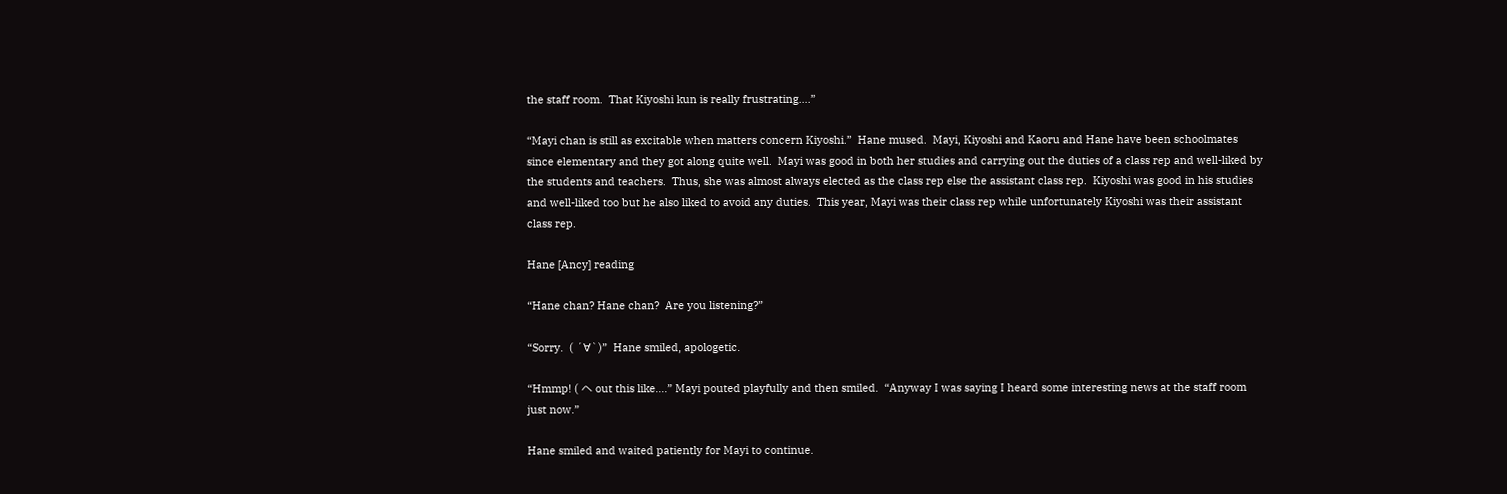the staff room.  That Kiyoshi kun is really frustrating….”

“Mayi chan is still as excitable when matters concern Kiyoshi.”  Hane mused.  Mayi, Kiyoshi and Kaoru and Hane have been schoolmates since elementary and they got along quite well.  Mayi was good in both her studies and carrying out the duties of a class rep and well-liked by the students and teachers.  Thus, she was almost always elected as the class rep else the assistant class rep.  Kiyoshi was good in his studies and well-liked too but he also liked to avoid any duties.  This year, Mayi was their class rep while unfortunately Kiyoshi was their assistant class rep.

Hane [Ancy] reading

“Hane chan? Hane chan?  Are you listening?”

“Sorry.  ( ´∀`)”  Hane smiled, apologetic.

“Hmmp! ( へ out this like….” Mayi pouted playfully and then smiled.  “Anyway I was saying I heard some interesting news at the staff room just now.”

Hane smiled and waited patiently for Mayi to continue.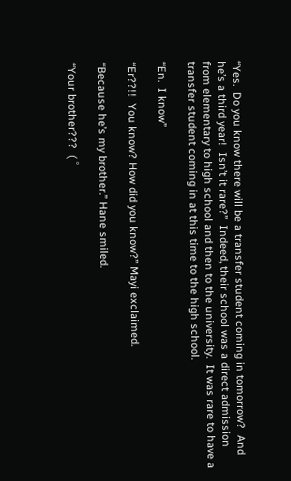“Yes.  Do you know there will be a transfer student coming in tomorrow?  And he’s a third year!  Isn’t it rare?”  Indeed, their school was a direct admission from elementary to high school and then to the university.  It was rare to have a transfer student coming in at this time to the high school.

“En.  I know”

“Er??!!  You know? How did you know?” Mayi exclaimed.

“Because he’s my brother.” Hane smiled.

“Your brother???  ( ゜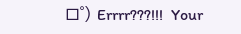ロ゜) Errrr???!!!  Your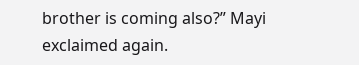brother is coming also?” Mayi exclaimed again.